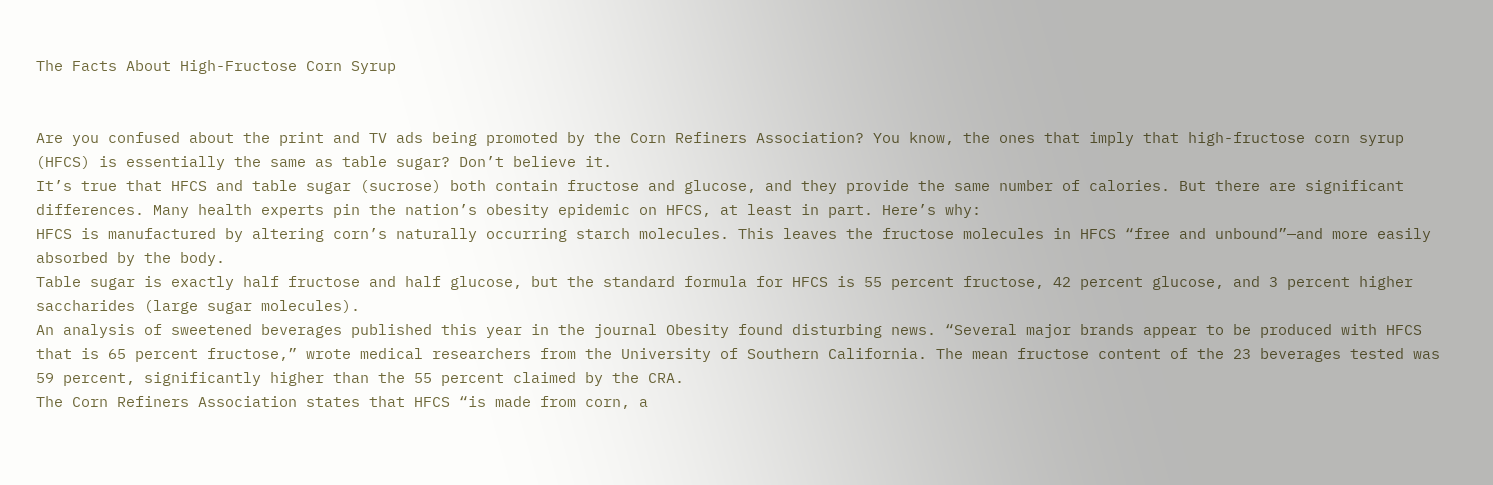The Facts About High-Fructose Corn Syrup


Are you confused about the print and TV ads being promoted by the Corn Refiners Association? You know, the ones that imply that high-fructose corn syrup (HFCS) is essentially the same as table sugar? Don’t believe it.
It’s true that HFCS and table sugar (sucrose) both contain fructose and glucose, and they provide the same number of calories. But there are significant differences. Many health experts pin the nation’s obesity epidemic on HFCS, at least in part. Here’s why:
HFCS is manufactured by altering corn’s naturally occurring starch molecules. This leaves the fructose molecules in HFCS “free and unbound”—and more easily absorbed by the body.
Table sugar is exactly half fructose and half glucose, but the standard formula for HFCS is 55 percent fructose, 42 percent glucose, and 3 percent higher saccharides (large sugar molecules).
An analysis of sweetened beverages published this year in the journal Obesity found disturbing news. “Several major brands appear to be produced with HFCS that is 65 percent fructose,” wrote medical researchers from the University of Southern California. The mean fructose content of the 23 beverages tested was 59 percent, significantly higher than the 55 percent claimed by the CRA.
The Corn Refiners Association states that HFCS “is made from corn, a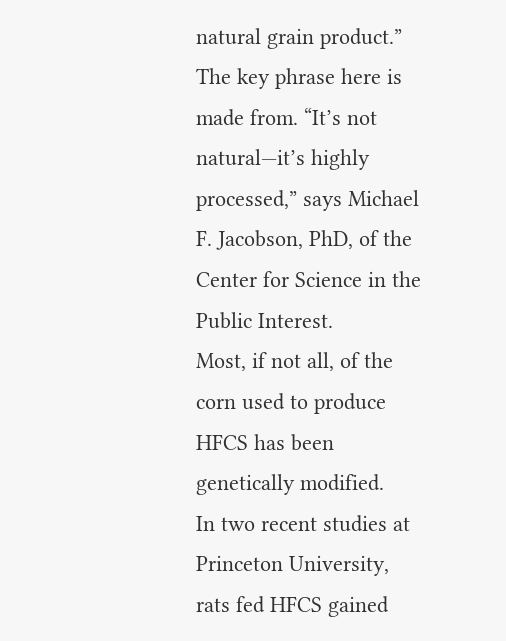natural grain product.” The key phrase here is made from. “It’s not natural—it’s highly processed,” says Michael F. Jacobson, PhD, of the Center for Science in the Public Interest.
Most, if not all, of the corn used to produce HFCS has been genetically modified.
In two recent studies at Princeton University, rats fed HFCS gained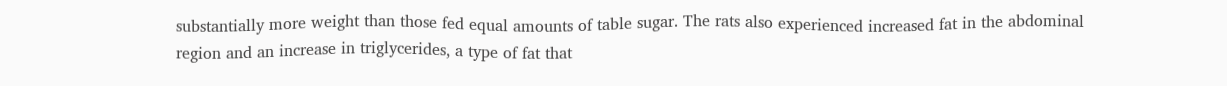substantially more weight than those fed equal amounts of table sugar. The rats also experienced increased fat in the abdominal region and an increase in triglycerides, a type of fat that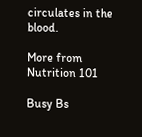circulates in the blood.

More from Nutrition 101

Busy Bs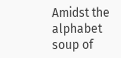Amidst the alphabet soup of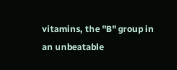vitamins, the "B" group in an unbeatable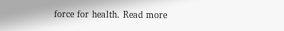force for health. Read more